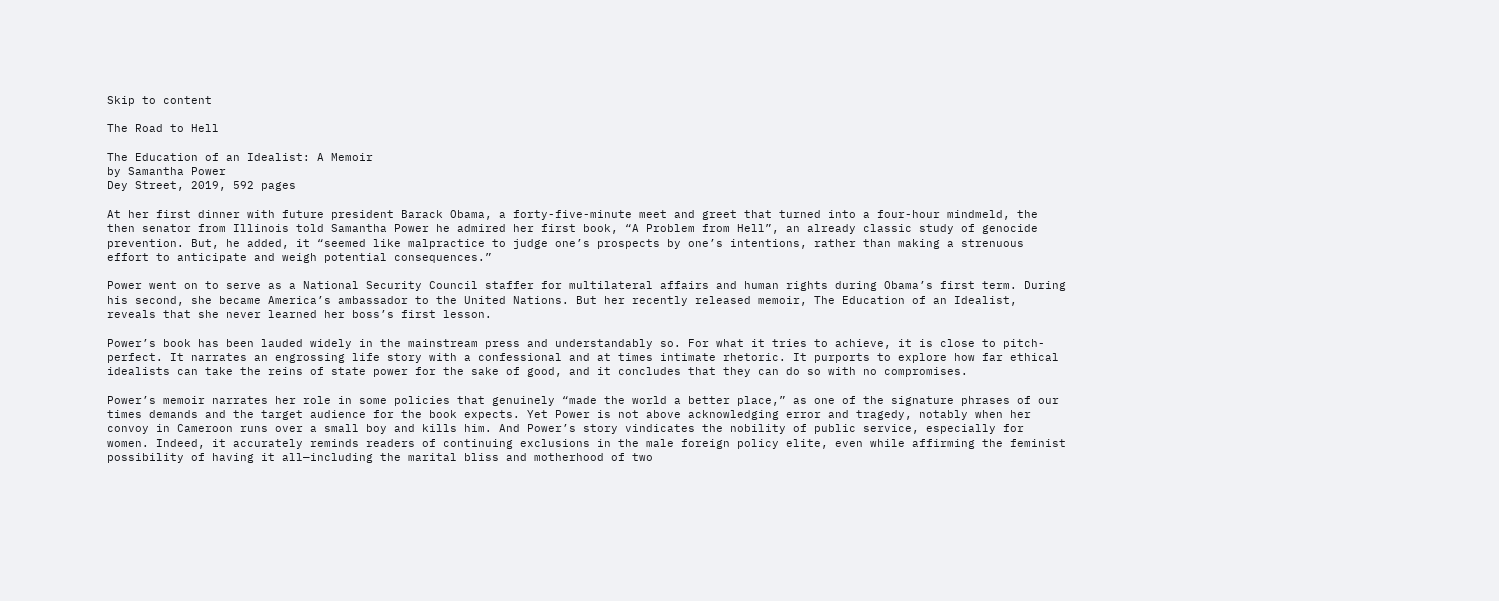Skip to content

The Road to Hell

The Education of an Idealist: A Memoir
by Samantha Power
Dey Street, 2019, 592 pages

At her first dinner with future president Barack Obama, a forty-five-minute meet and greet that turned into a four-hour mindmeld, the then senator from Illinois told Samantha Power he admired her first book, “A Problem from Hell”, an already classic study of genocide prevention. But, he added, it “seemed like malpractice to judge one’s prospects by one’s intentions, rather than making a strenuous effort to anticipate and weigh potential consequences.”

Power went on to serve as a National Security Council staffer for multilateral affairs and human rights during Obama’s first term. During his second, she became America’s ambassador to the United Nations. But her recently released memoir, The Education of an Idealist, reveals that she never learned her boss’s first lesson.

Power’s book has been lauded widely in the mainstream press and understandably so. For what it tries to achieve, it is close to pitch-perfect. It narrates an engrossing life story with a confessional and at times intimate rhetoric. It purports to explore how far ethical idealists can take the reins of state power for the sake of good, and it concludes that they can do so with no compromises.

Power’s memoir narrates her role in some policies that genuinely “made the world a better place,” as one of the signature phrases of our times demands and the target audience for the book expects. Yet Power is not above acknowledging error and tragedy, notably when her convoy in Cameroon runs over a small boy and kills him. And Power’s story vindicates the nobility of public service, especially for women. Indeed, it accurately reminds readers of continuing exclusions in the male foreign policy elite, even while affirming the feminist possibility of having it all—including the marital bliss and motherhood of two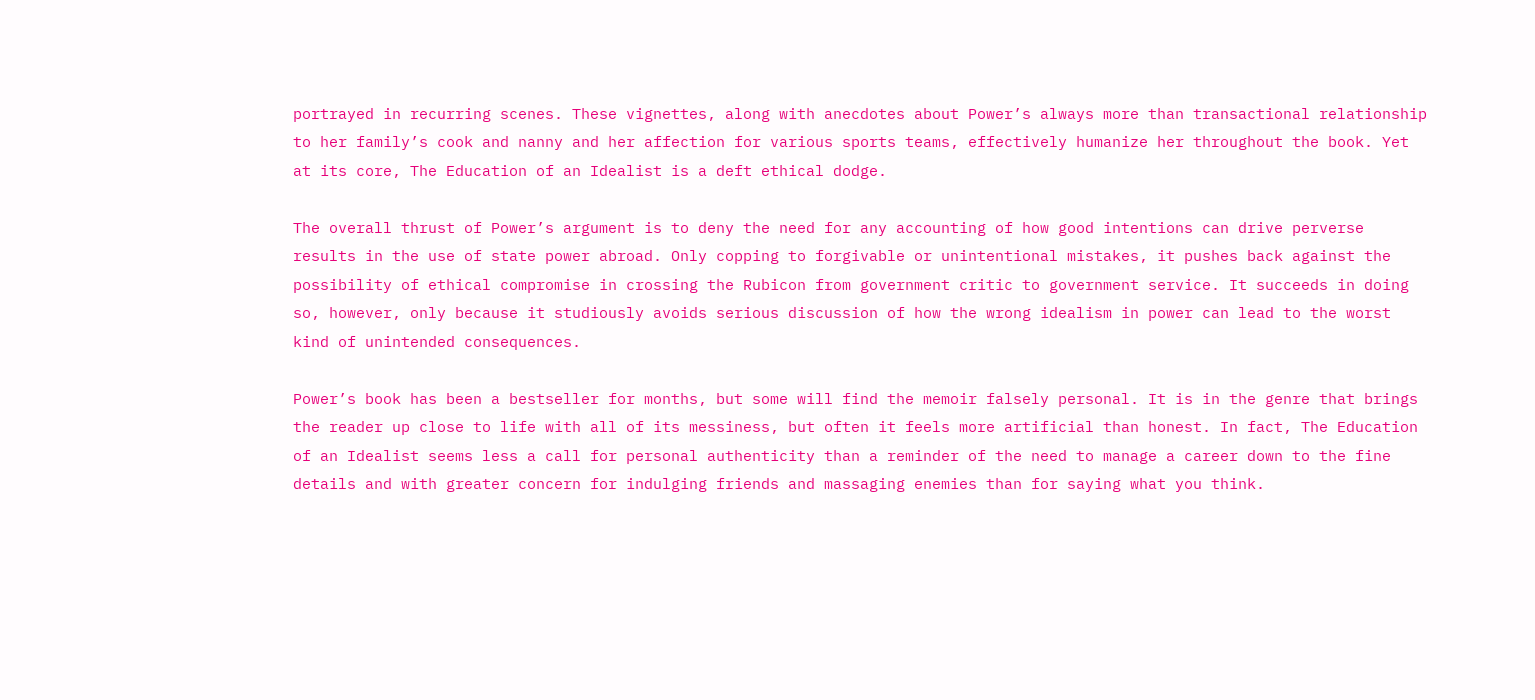portrayed in recurring scenes. These vignettes, along with anecdotes about Power’s always more than transactional relationship to her family’s cook and nanny and her affection for various sports teams, effectively humanize her throughout the book. Yet at its core, The Education of an Idealist is a deft ethical dodge.

The overall thrust of Power’s argument is to deny the need for any accounting of how good intentions can drive perverse results in the use of state power abroad. Only copping to forgivable or unintentional mistakes, it pushes back against the possibility of ethical compromise in crossing the Rubicon from government critic to government service. It succeeds in doing so, however, only because it studiously avoids serious discussion of how the wrong idealism in power can lead to the worst kind of unintended consequences.

Power’s book has been a bestseller for months, but some will find the memoir falsely personal. It is in the genre that brings the reader up close to life with all of its messiness, but often it feels more artificial than honest. In fact, The Education of an Idealist seems less a call for personal authenticity than a reminder of the need to manage a career down to the fine details and with greater concern for indulging friends and massaging enemies than for saying what you think.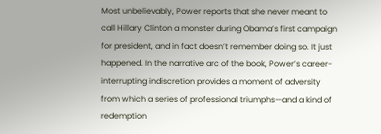Most unbelievably, Power reports that she never meant to call Hillary Clinton a monster during Obama’s first campaign for president, and in fact doesn’t remember doing so. It just happened. In the narrative arc of the book, Power’s career-interrupting indiscretion provides a moment of adversity from which a series of professional triumphs—and a kind of redemption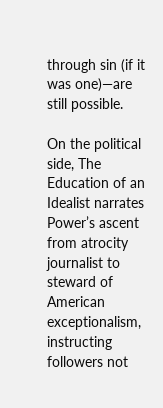through sin (if it was one)—are still possible.

On the political side, The Education of an Idealist narrates Power’s ascent from atrocity journalist to steward of American exceptionalism, instructing followers not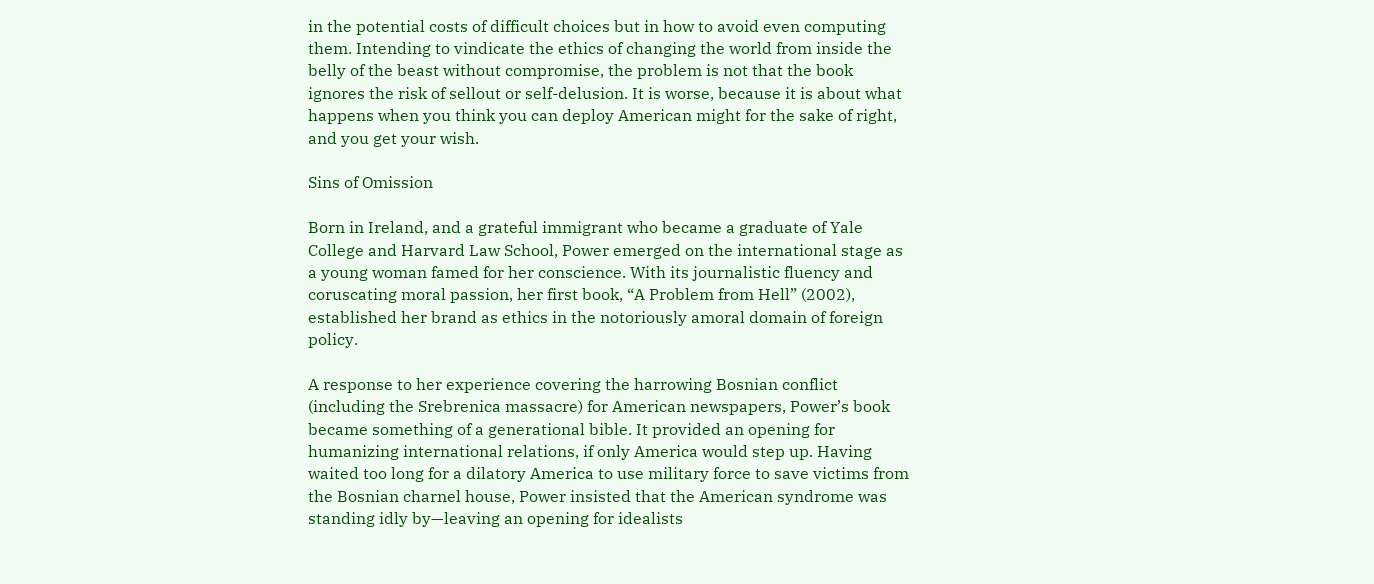in the potential costs of difficult choices but in how to avoid even computing them. Intending to vindicate the ethics of changing the world from inside the belly of the beast without compromise, the problem is not that the book ignores the risk of sellout or self-delusion. It is worse, because it is about what happens when you think you can deploy American might for the sake of right, and you get your wish.

Sins of Omission

Born in Ireland, and a grateful immigrant who became a graduate of Yale College and Harvard Law School, Power emerged on the international stage as a young woman famed for her conscience. With its journalistic fluency and coruscating moral passion, her first book, “A Problem from Hell” (2002), established her brand as ethics in the notoriously amoral domain of foreign policy.

A response to her experience covering the harrowing Bosnian conflict (including the Srebrenica massacre) for American newspapers, Power’s book became something of a generational bible. It provided an opening for humanizing international relations, if only America would step up. Having waited too long for a dilatory America to use military force to save victims from the Bosnian charnel house, Power insisted that the American syndrome was standing idly by—leaving an opening for idealists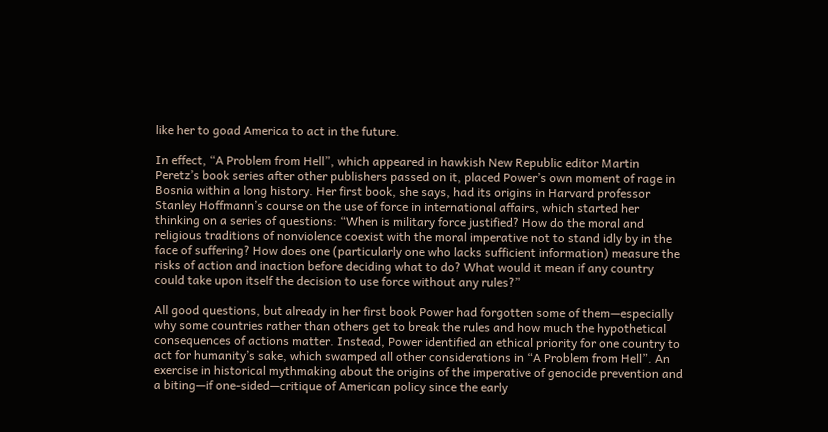like her to goad America to act in the future.

In effect, “A Problem from Hell”, which appeared in hawkish New Republic editor Martin Peretz’s book series after other publishers passed on it, placed Power’s own moment of rage in Bosnia within a long history. Her first book, she says, had its origins in Harvard professor Stanley Hoffmann’s course on the use of force in international affairs, which started her thinking on a series of questions: “When is military force justified? How do the moral and religious traditions of nonviolence coexist with the moral imperative not to stand idly by in the face of suffering? How does one (particularly one who lacks sufficient information) measure the risks of action and inaction before deciding what to do? What would it mean if any country could take upon itself the decision to use force without any rules?”

All good questions, but already in her first book Power had forgotten some of them—especially why some countries rather than others get to break the rules and how much the hypothetical consequences of actions matter. Instead, Power identified an ethical priority for one country to act for humanity’s sake, which swamped all other considerations in “A Problem from Hell”. An exercise in historical mythmaking about the origins of the imperative of genocide prevention and a biting—if one-sided—critique of American policy since the early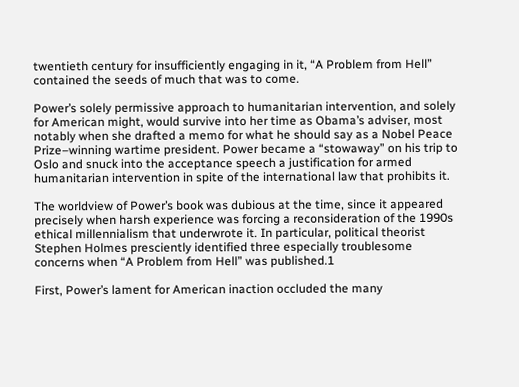twentieth century for insufficiently engaging in it, “A Problem from Hell” contained the seeds of much that was to come.

Power’s solely permissive approach to humanitarian intervention, and solely for American might, would survive into her time as Obama’s adviser, most notably when she drafted a memo for what he should say as a Nobel Peace Prize–winning wartime president. Power became a “stowaway” on his trip to Oslo and snuck into the acceptance speech a justification for armed humanitarian intervention in spite of the international law that prohibits it.

The worldview of Power’s book was dubious at the time, since it appeared precisely when harsh experience was forcing a reconsideration of the 1990s ethical millennialism that underwrote it. In particular, political theorist Stephen Holmes presciently identified three especially troublesome concerns when “A Problem from Hell” was published.1

First, Power’s lament for American inaction occluded the many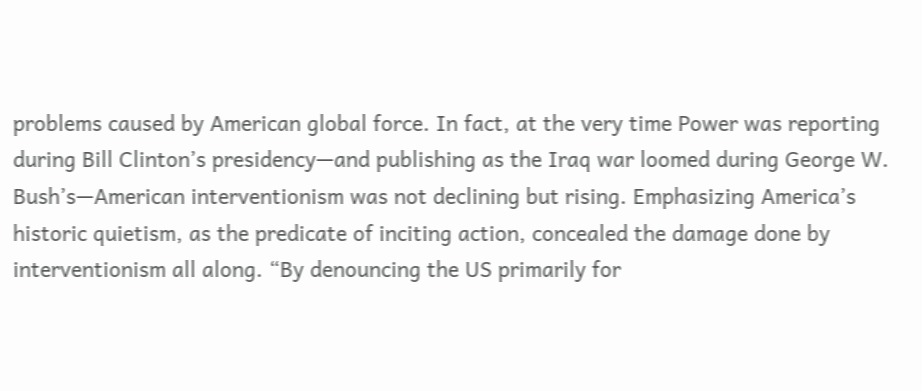problems caused by American global force. In fact, at the very time Power was reporting during Bill Clinton’s presidency—and publishing as the Iraq war loomed during George W. Bush’s—American interventionism was not declining but rising. Emphasizing America’s historic quietism, as the predicate of inciting action, concealed the damage done by interventionism all along. “By denouncing the US primarily for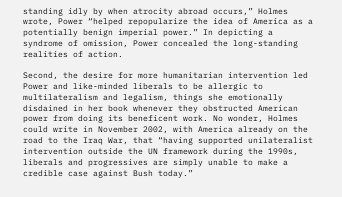standing idly by when atrocity abroad occurs,” Holmes wrote, Power “helped repopularize the idea of America as a potentially benign imperial power.” In depicting a syndrome of omission, Power concealed the long-standing realities of action.

Second, the desire for more humanitarian intervention led Power and like-minded liberals to be allergic to multilateralism and legalism, things she emotionally disdained in her book whenever they obstructed American power from doing its beneficent work. No wonder, Holmes could write in November 2002, with America already on the road to the Iraq War, that “having supported unilateralist intervention outside the UN framework during the 1990s, liberals and progressives are simply unable to make a credible case against Bush today.”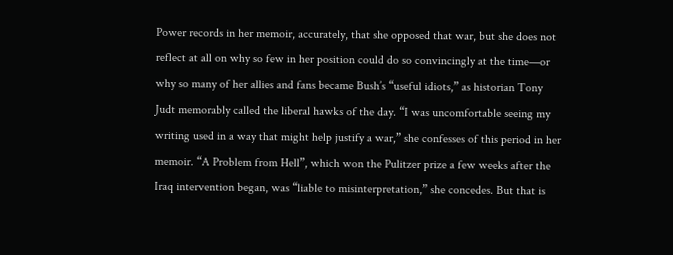Power records in her memoir, accurately, that she opposed that war, but she does not reflect at all on why so few in her position could do so convincingly at the time—or why so many of her allies and fans became Bush’s “useful idiots,” as historian Tony Judt memorably called the liberal hawks of the day. “I was uncomfortable seeing my writing used in a way that might help justify a war,” she confesses of this period in her memoir. “A Problem from Hell”, which won the Pulitzer prize a few weeks after the Iraq intervention began, was “liable to misinterpretation,” she concedes. But that is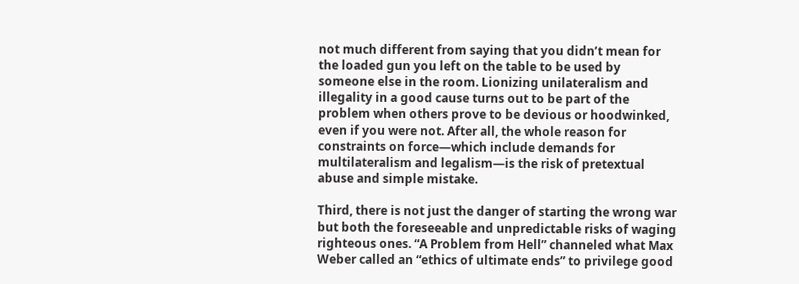not much different from saying that you didn’t mean for the loaded gun you left on the table to be used by someone else in the room. Lionizing unilateralism and illegality in a good cause turns out to be part of the problem when others prove to be devious or hoodwinked, even if you were not. After all, the whole reason for constraints on force—which include demands for multilateralism and legalism—is the risk of pretextual abuse and simple mistake.

Third, there is not just the danger of starting the wrong war but both the foreseeable and unpredictable risks of waging righteous ones. “A Problem from Hell” channeled what Max Weber called an “ethics of ultimate ends” to privilege good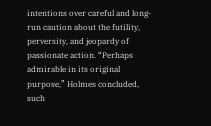intentions over careful and long-run caution about the futility, perversity, and jeopardy of passionate action. “Perhaps admirable in its original purpose,” Holmes concluded, such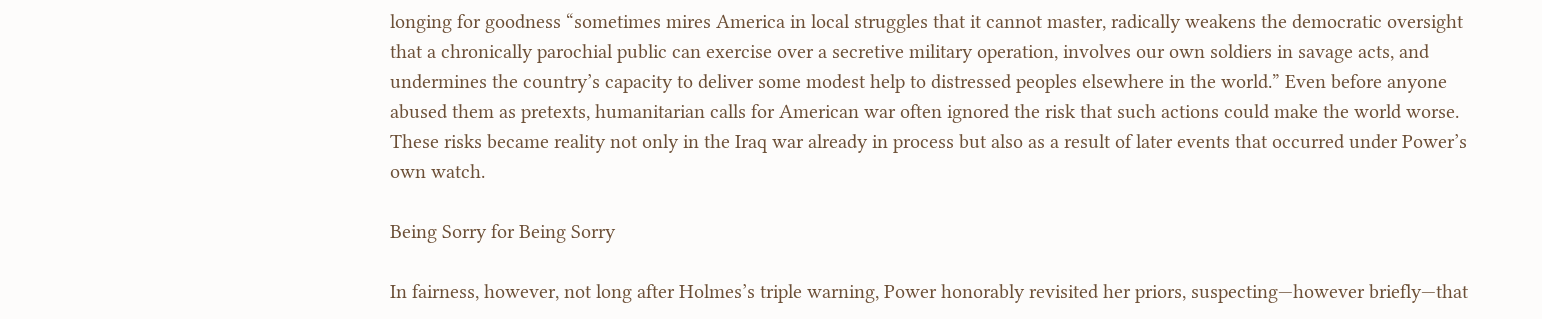longing for goodness “sometimes mires America in local struggles that it cannot master, radically weakens the democratic oversight that a chronically parochial public can exercise over a secretive military operation, involves our own soldiers in savage acts, and undermines the country’s capacity to deliver some modest help to distressed peoples elsewhere in the world.” Even before anyone abused them as pretexts, humanitarian calls for American war often ignored the risk that such actions could make the world worse. These risks became reality not only in the Iraq war already in process but also as a result of later events that occurred under Power’s own watch.

Being Sorry for Being Sorry

In fairness, however, not long after Holmes’s triple warning, Power honorably revisited her priors, suspecting—however briefly—that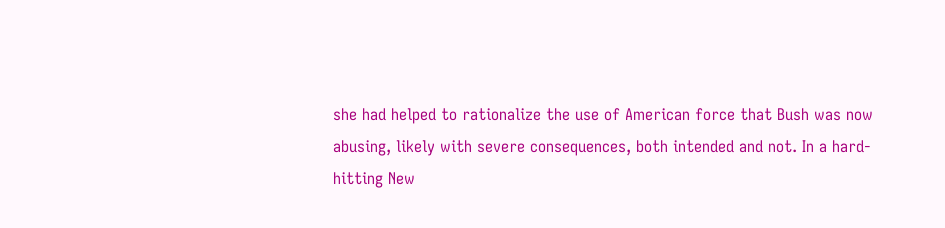she had helped to rationalize the use of American force that Bush was now abusing, likely with severe consequences, both intended and not. In a hard-hitting New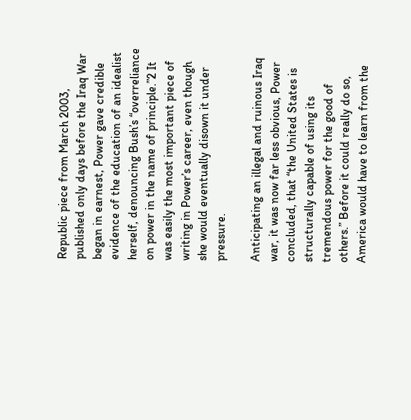Republic piece from March 2003, published only days before the Iraq War began in earnest, Power gave credible evidence of the education of an idealist herself, denouncing Bush’s “overreliance on power in the name of principle.”2 It was easily the most important piece of writing in Power’s career, even though she would eventually disown it under pressure.

Anticipating an illegal and ruinous Iraq war, it was now far less obvious, Power concluded, that “the United States is structurally capable of using its tremendous power for the good of others.” Before it could really do so, America would have to learn from the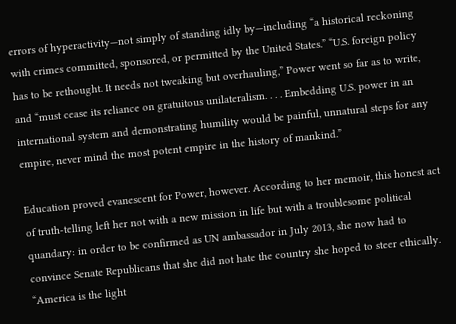errors of hyperactivity—not simply of standing idly by—including “a historical reckoning with crimes committed, sponsored, or permitted by the United States.” “U.S. foreign policy has to be rethought. It needs not tweaking but overhauling,” Power went so far as to write, and “must cease its reliance on gratuitous unilateralism. . . . Embedding U.S. power in an international system and demonstrating humility would be painful, unnatural steps for any empire, never mind the most potent empire in the history of mankind.”

Education proved evanescent for Power, however. According to her memoir, this honest act of truth-telling left her not with a new mission in life but with a troublesome political quandary: in order to be confirmed as UN ambassador in July 2013, she now had to convince Senate Republicans that she did not hate the country she hoped to steer ethically. “America is the light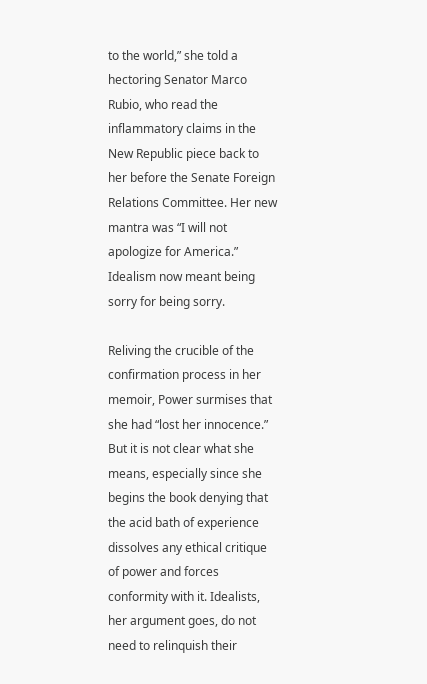to the world,” she told a hectoring Senator Marco Rubio, who read the inflammatory claims in the New Republic piece back to her before the Senate Foreign Relations Committee. Her new mantra was “I will not apologize for America.” Idealism now meant being sorry for being sorry.

Reliving the crucible of the confirmation process in her memoir, Power surmises that she had “lost her innocence.” But it is not clear what she means, especially since she begins the book denying that the acid bath of experience dissolves any ethical critique of power and forces conformity with it. Idealists, her argument goes, do not need to relinquish their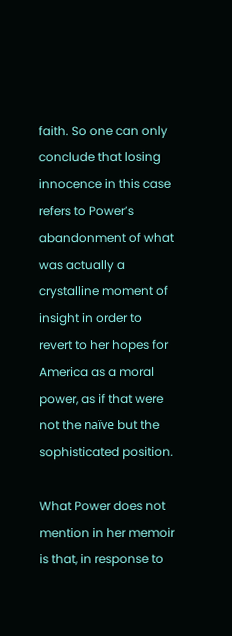faith. So one can only conclude that losing innocence in this case refers to Power’s abandonment of what was actually a crystalline moment of insight in order to revert to her hopes for America as a moral power, as if that were not the naïve but the sophisticated position.

What Power does not mention in her memoir is that, in response to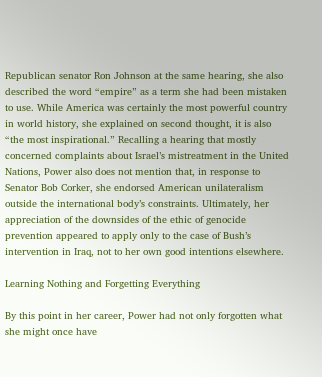Republican senator Ron Johnson at the same hearing, she also described the word “empire” as a term she had been mistaken to use. While America was certainly the most powerful country in world history, she explained on second thought, it is also “the most inspirational.” Recalling a hearing that mostly concerned complaints about Israel’s mistreatment in the United Nations, Power also does not mention that, in response to Senator Bob Corker, she endorsed American unilateralism outside the international body’s constraints. Ultimately, her appreciation of the downsides of the ethic of genocide prevention appeared to apply only to the case of Bush’s intervention in Iraq, not to her own good intentions elsewhere.

Learning Nothing and Forgetting Everything

By this point in her career, Power had not only forgotten what she might once have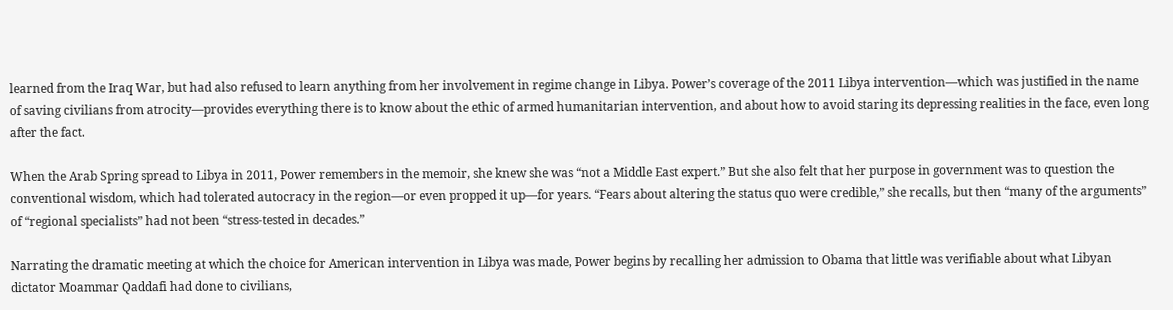learned from the Iraq War, but had also refused to learn anything from her involvement in regime change in Libya. Power’s coverage of the 2011 Libya intervention—which was justified in the name of saving civilians from atrocity—provides everything there is to know about the ethic of armed humanitarian intervention, and about how to avoid staring its depressing realities in the face, even long after the fact.

When the Arab Spring spread to Libya in 2011, Power remembers in the memoir, she knew she was “not a Middle East expert.” But she also felt that her purpose in government was to question the conventional wisdom, which had tolerated autocracy in the region—or even propped it up—for years. “Fears about altering the status quo were credible,” she recalls, but then “many of the arguments” of “regional specialists” had not been “stress-tested in decades.”

Narrating the dramatic meeting at which the choice for American intervention in Libya was made, Power begins by recalling her admission to Obama that little was verifiable about what Libyan dictator Moammar Qaddafi had done to civilians,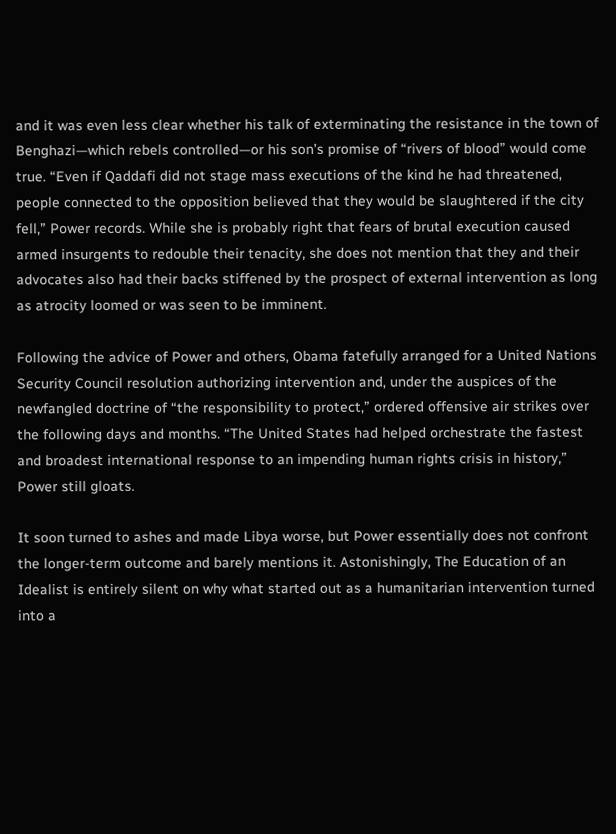and it was even less clear whether his talk of exterminating the resistance in the town of Benghazi—which rebels controlled—or his son’s promise of “rivers of blood” would come true. “Even if Qaddafi did not stage mass executions of the kind he had threatened, people connected to the opposition believed that they would be slaughtered if the city fell,” Power records. While she is probably right that fears of brutal execution caused armed insurgents to redouble their tenacity, she does not mention that they and their advocates also had their backs stiffened by the prospect of external intervention as long as atrocity loomed or was seen to be imminent.

Following the advice of Power and others, Obama fatefully arranged for a United Nations Security Council resolution authorizing intervention and, under the auspices of the newfangled doctrine of “the responsibility to protect,” ordered offensive air strikes over the following days and months. “The United States had helped orchestrate the fastest and broadest international response to an impending human rights crisis in history,” Power still gloats.

It soon turned to ashes and made Libya worse, but Power essentially does not confront the longer-term outcome and barely mentions it. Astonishingly, The Education of an Idealist is entirely silent on why what started out as a humanitarian intervention turned into a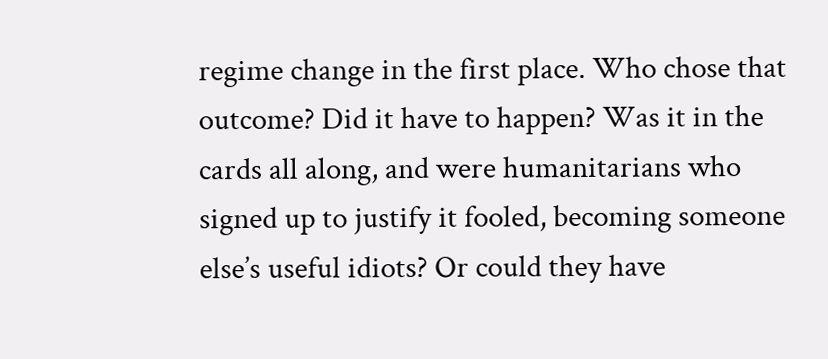regime change in the first place. Who chose that outcome? Did it have to happen? Was it in the cards all along, and were humanitarians who signed up to justify it fooled, becoming someone else’s useful idiots? Or could they have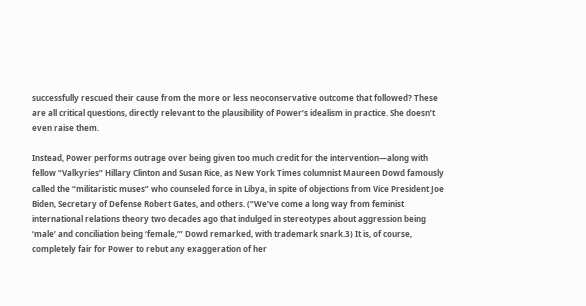successfully rescued their cause from the more or less neoconservative outcome that followed? These are all critical questions, directly relevant to the plausibility of Power’s idealism in practice. She doesn’t even raise them.

Instead, Power performs outrage over being given too much credit for the intervention—along with fellow “Valkyries” Hillary Clinton and Susan Rice, as New York Times columnist Maureen Dowd famously called the “militaristic muses” who counseled force in Libya, in spite of objections from Vice President Joe Biden, Secretary of Defense Robert Gates, and others. (“We’ve come a long way from feminist international relations theory two decades ago that indulged in stereotypes about aggression being ‘male’ and conciliation being ‘female,’” Dowd remarked, with trademark snark.3) It is, of course, completely fair for Power to rebut any exaggeration of her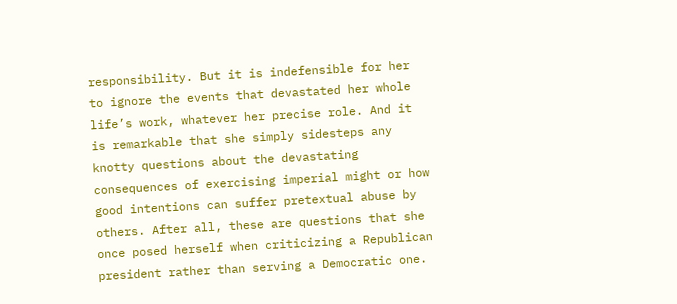responsibility. But it is indefensible for her to ignore the events that devastated her whole life’s work, whatever her precise role. And it is remarkable that she simply sidesteps any knotty questions about the devastating consequences of exercising imperial might or how good intentions can suffer pretextual abuse by others. After all, these are questions that she once posed herself when criticizing a Republican president rather than serving a Democratic one.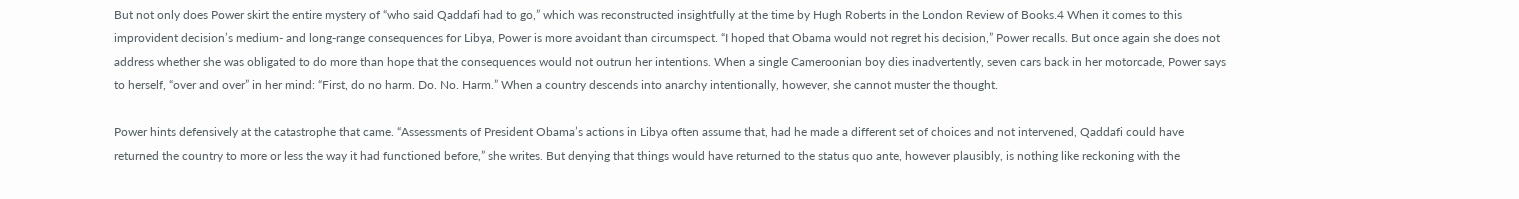But not only does Power skirt the entire mystery of “who said Qaddafi had to go,” which was reconstructed insightfully at the time by Hugh Roberts in the London Review of Books.4 When it comes to this improvident decision’s medium- and long-range consequences for Libya, Power is more avoidant than circumspect. “I hoped that Obama would not regret his decision,” Power recalls. But once again she does not address whether she was obligated to do more than hope that the consequences would not outrun her intentions. When a single Cameroonian boy dies inadvertently, seven cars back in her motorcade, Power says to herself, “over and over” in her mind: “First, do no harm. Do. No. Harm.” When a country descends into anarchy intentionally, however, she cannot muster the thought.

Power hints defensively at the catastrophe that came. “Assessments of President Obama’s actions in Libya often assume that, had he made a different set of choices and not intervened, Qaddafi could have returned the country to more or less the way it had functioned before,” she writes. But denying that things would have returned to the status quo ante, however plausibly, is nothing like reckoning with the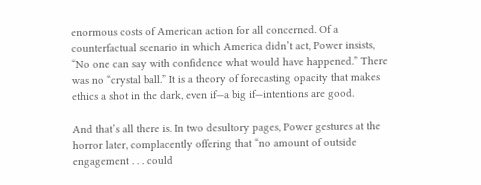enormous costs of American action for all concerned. Of a counterfactual scenario in which America didn’t act, Power insists, “No one can say with confidence what would have happened.” There was no “crystal ball.” It is a theory of forecasting opacity that makes ethics a shot in the dark, even if—a big if—intentions are good.

And that’s all there is. In two desultory pages, Power gestures at the horror later, complacently offering that “no amount of outside engagement . . . could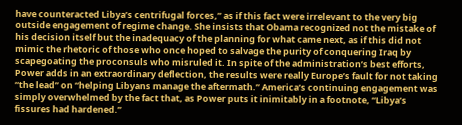have counteracted Libya’s centrifugal forces,” as if this fact were irrelevant to the very big outside engagement of regime change. She insists that Obama recognized not the mistake of his decision itself but the inadequacy of the planning for what came next, as if this did not mimic the rhetoric of those who once hoped to salvage the purity of conquering Iraq by scapegoating the proconsuls who misruled it. In spite of the administration’s best efforts, Power adds in an extraordinary deflection, the results were really Europe’s fault for not taking “the lead” on “helping Libyans manage the aftermath.” America’s continuing engagement was simply overwhelmed by the fact that, as Power puts it inimitably in a footnote, “Libya’s fissures had hardened.”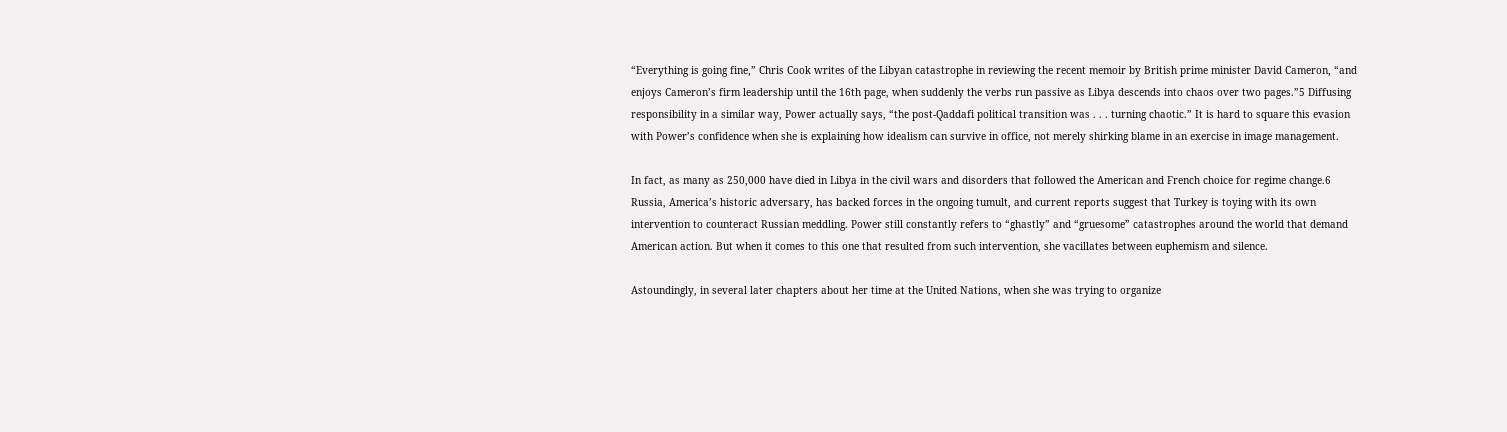“Everything is going fine,” Chris Cook writes of the Libyan catastrophe in reviewing the recent memoir by British prime minister David Cameron, “and enjoys Cameron’s firm leadership until the 16th page, when suddenly the verbs run passive as Libya descends into chaos over two pages.”5 Diffusing responsibility in a similar way, Power actually says, “the post-Qaddafi political transition was . . . turning chaotic.” It is hard to square this evasion with Power’s confidence when she is explaining how idealism can survive in office, not merely shirking blame in an exercise in image management.

In fact, as many as 250,000 have died in Libya in the civil wars and disorders that followed the American and French choice for regime change.6 Russia, America’s historic adversary, has backed forces in the ongoing tumult, and current reports suggest that Turkey is toying with its own intervention to counteract Russian meddling. Power still constantly refers to “ghastly” and “gruesome” catastrophes around the world that demand American action. But when it comes to this one that resulted from such intervention, she vacillates between euphemism and silence.

Astoundingly, in several later chapters about her time at the United Nations, when she was trying to organize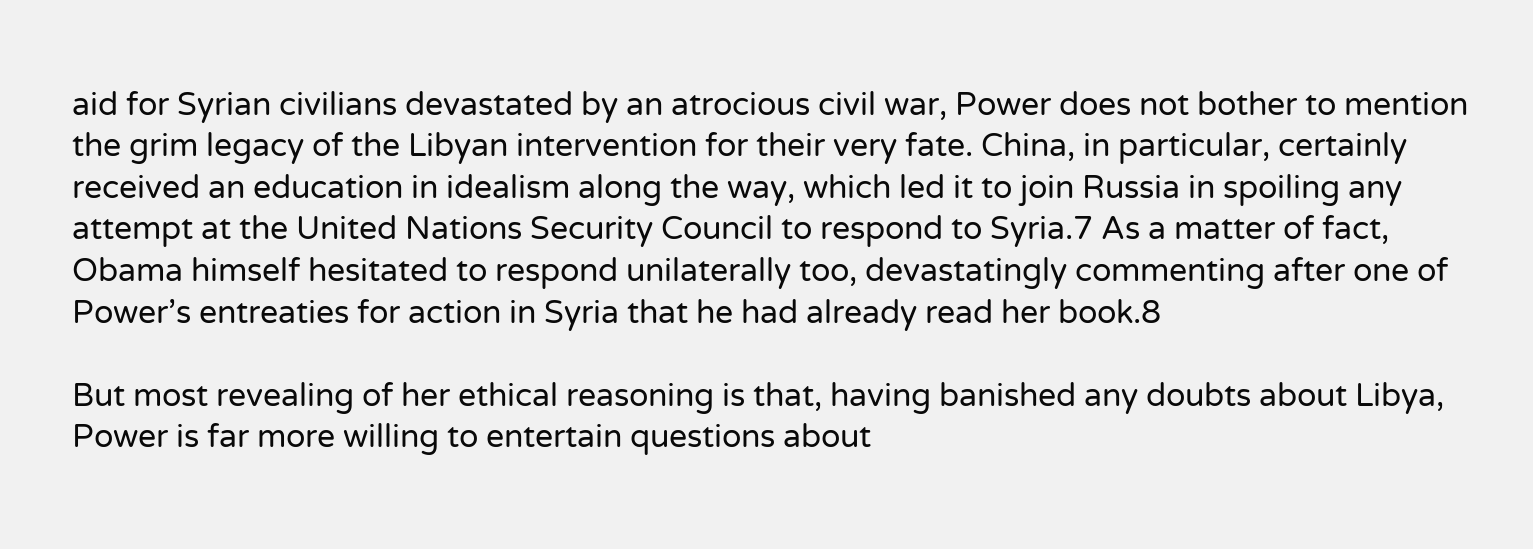aid for Syrian civilians devastated by an atrocious civil war, Power does not bother to mention the grim legacy of the Libyan intervention for their very fate. China, in particular, certainly received an education in idealism along the way, which led it to join Russia in spoiling any attempt at the United Nations Security Council to respond to Syria.7 As a matter of fact, Obama himself hesitated to respond unilaterally too, devastatingly commenting after one of Power’s entreaties for action in Syria that he had already read her book.8

But most revealing of her ethical reasoning is that, having banished any doubts about Libya, Power is far more willing to entertain questions about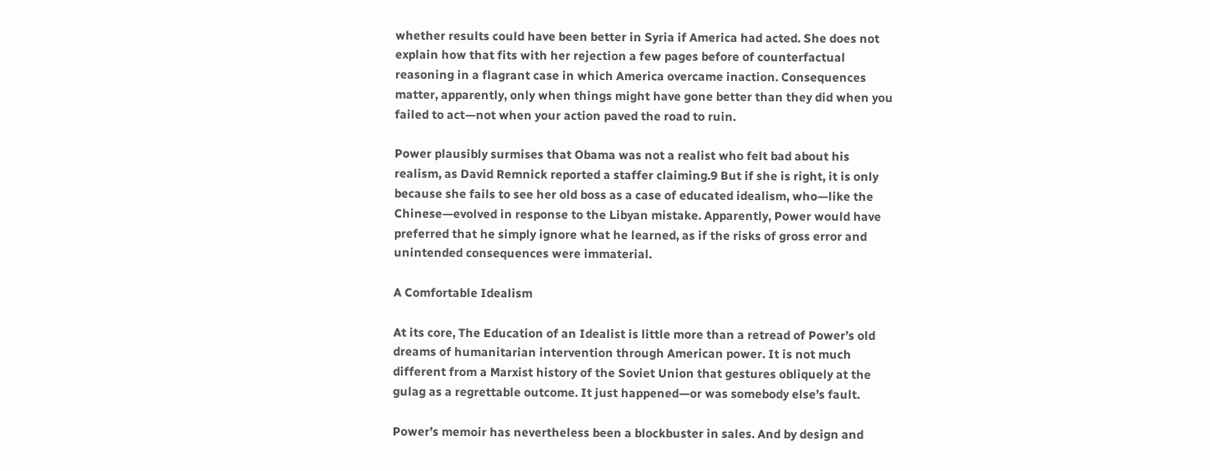whether results could have been better in Syria if America had acted. She does not explain how that fits with her rejection a few pages before of counterfactual reasoning in a flagrant case in which America overcame inaction. Consequences matter, apparently, only when things might have gone better than they did when you failed to act—not when your action paved the road to ruin.

Power plausibly surmises that Obama was not a realist who felt bad about his realism, as David Remnick reported a staffer claiming.9 But if she is right, it is only because she fails to see her old boss as a case of educated idealism, who—like the Chinese—evolved in response to the Libyan mistake. Apparently, Power would have preferred that he simply ignore what he learned, as if the risks of gross error and unintended consequences were immaterial.

A Comfortable Idealism

At its core, The Education of an Idealist is little more than a retread of Power’s old dreams of humanitarian intervention through American power. It is not much different from a Marxist history of the Soviet Union that gestures obliquely at the gulag as a regrettable outcome. It just happened—or was somebody else’s fault.

Power’s memoir has nevertheless been a blockbuster in sales. And by design and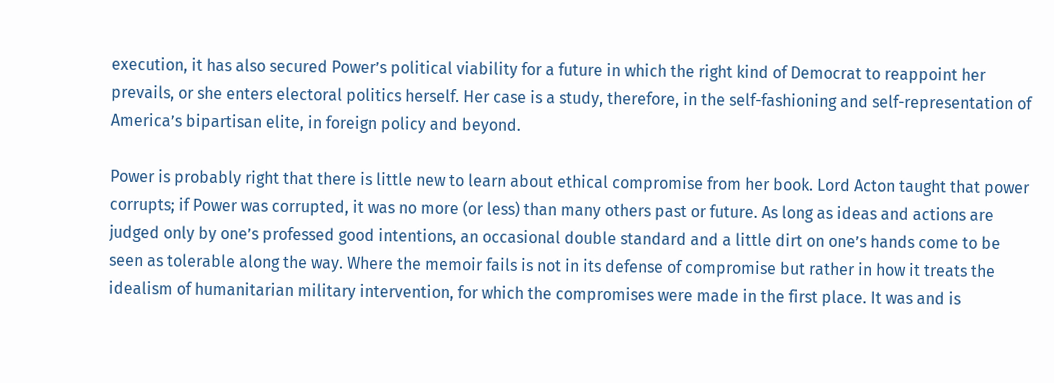execution, it has also secured Power’s political viability for a future in which the right kind of Democrat to reappoint her prevails, or she enters electoral politics herself. Her case is a study, therefore, in the self-fashioning and self-representation of America’s bipartisan elite, in foreign policy and beyond.

Power is probably right that there is little new to learn about ethical compromise from her book. Lord Acton taught that power corrupts; if Power was corrupted, it was no more (or less) than many others past or future. As long as ideas and actions are judged only by one’s professed good intentions, an occasional double standard and a little dirt on one’s hands come to be seen as tolerable along the way. Where the memoir fails is not in its defense of compromise but rather in how it treats the idealism of humanitarian military intervention, for which the compromises were made in the first place. It was and is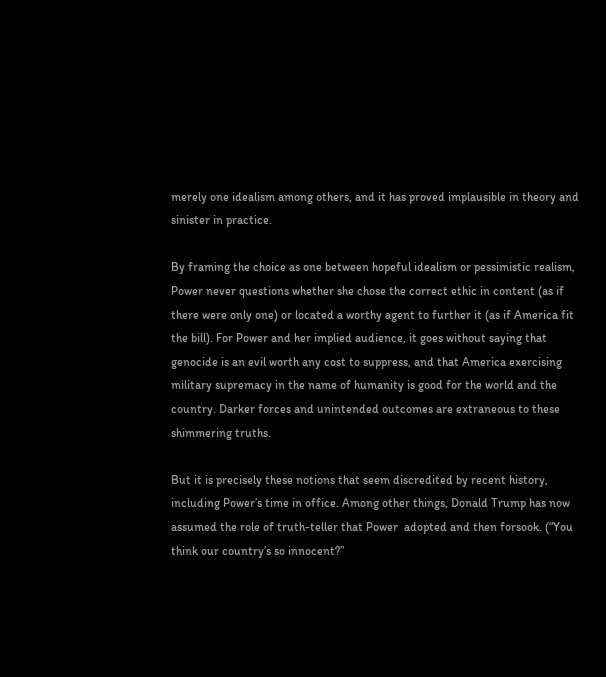merely one idealism among others, and it has proved implausible in theory and sinister in practice.

By framing the choice as one between hopeful idealism or pessimistic realism, Power never questions whether she chose the correct ethic in content (as if there were only one) or located a worthy agent to further it (as if America fit the bill). For Power and her implied audience, it goes without saying that genocide is an evil worth any cost to suppress, and that America exercising military supremacy in the name of humanity is good for the world and the country. Darker forces and unintended outcomes are extraneous to these shimmering truths.

But it is precisely these notions that seem discredited by recent history, including Power’s time in office. Among other things, Donald Trump has now assumed the role of truth-teller that Power  adopted and then forsook. (“You think our country’s so innocent?”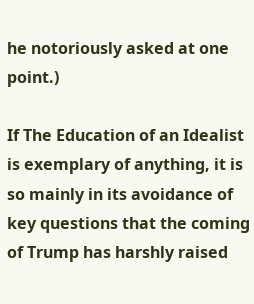he notoriously asked at one point.)

If The Education of an Idealist is exemplary of anything, it is so mainly in its avoidance of key questions that the coming of Trump has harshly raised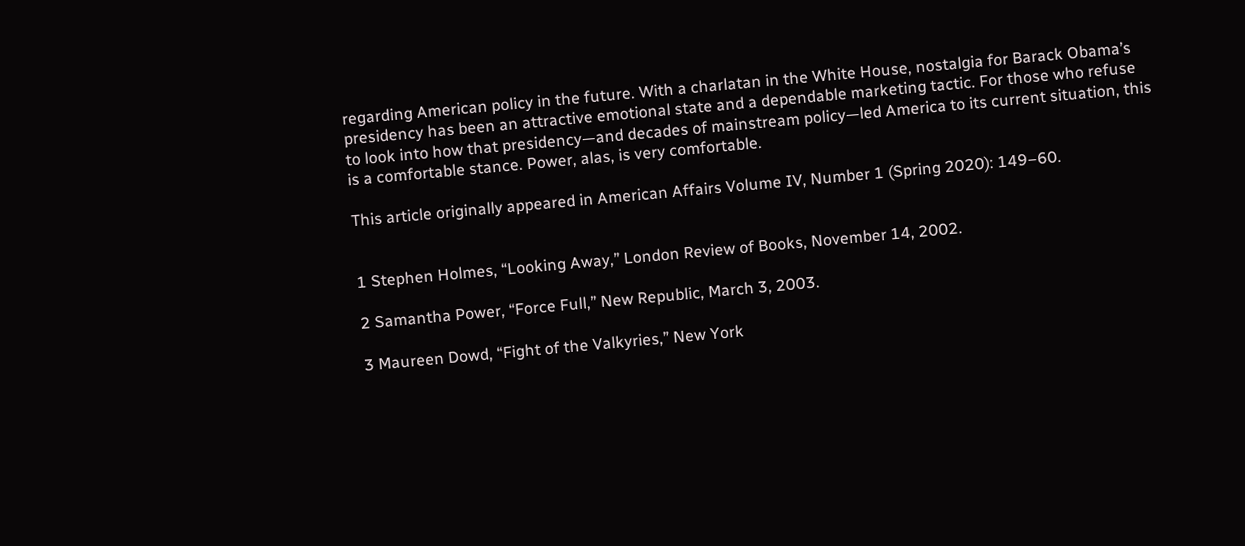regarding American policy in the future. With a charlatan in the White House, nostalgia for Barack Obama’s presidency has been an attractive emotional state and a dependable marketing tactic. For those who refuse to look into how that presidency—and decades of mainstream policy—led America to its current situation, this is a comfortable stance. Power, alas, is very comfortable.

This article originally appeared in American Affairs Volume IV, Number 1 (Spring 2020): 149–60.


1 Stephen Holmes, “Looking Away,” London Review of Books, November 14, 2002.

2 Samantha Power, “Force Full,” New Republic, March 3, 2003.

3 Maureen Dowd, “Fight of the Valkyries,” New York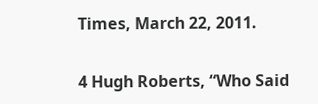Times, March 22, 2011.

4 Hugh Roberts, “Who Said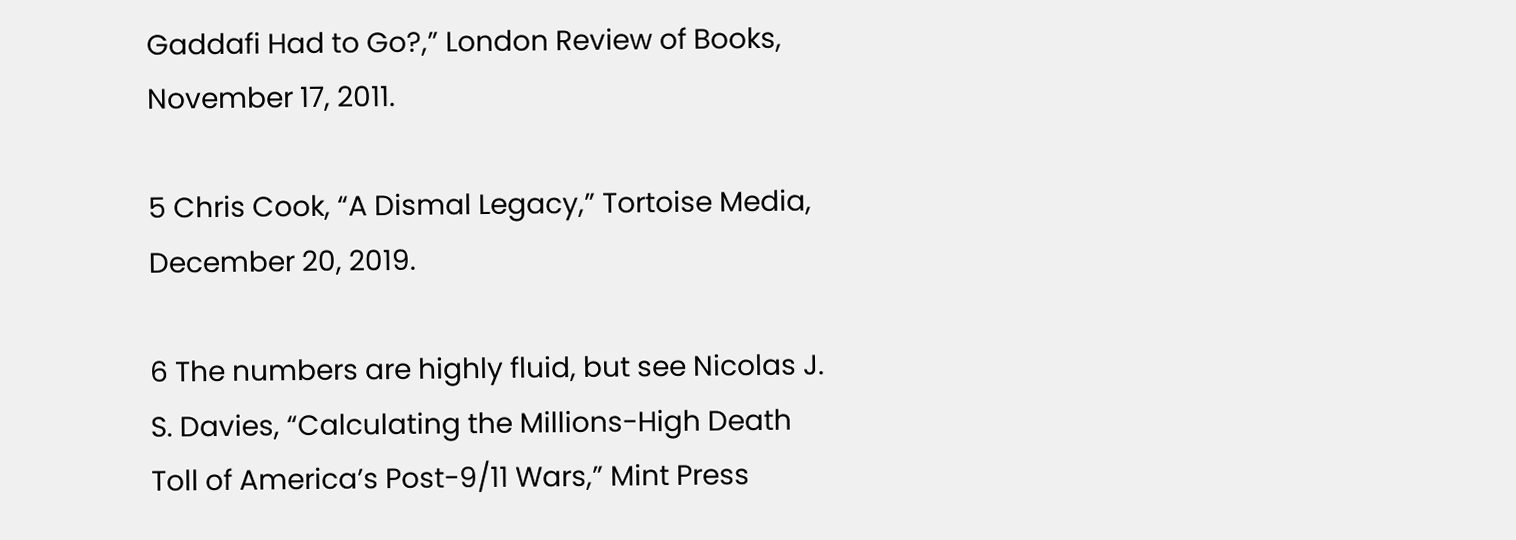Gaddafi Had to Go?,” London Review of Books, November 17, 2011.

5 Chris Cook, “A Dismal Legacy,” Tortoise Media, December 20, 2019.

6 The numbers are highly fluid, but see Nicolas J. S. Davies, “Calculating the Millions-High Death Toll of America’s Post-9/11 Wars,” Mint Press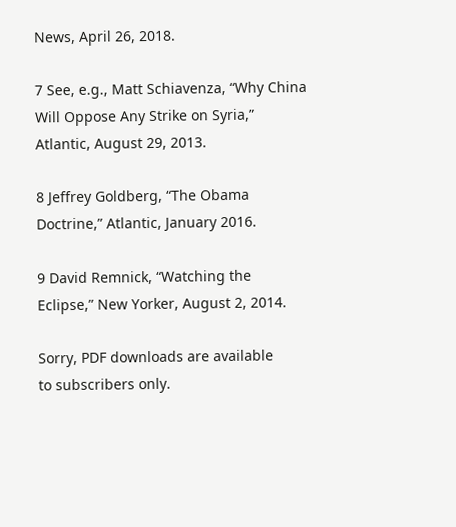News, April 26, 2018.

7 See, e.g., Matt Schiavenza, “Why China Will Oppose Any Strike on Syria,” Atlantic, August 29, 2013.

8 Jeffrey Goldberg, “The Obama Doctrine,” Atlantic, January 2016.

9 David Remnick, “Watching the Eclipse,” New Yorker, August 2, 2014.

Sorry, PDF downloads are available
to subscribers only.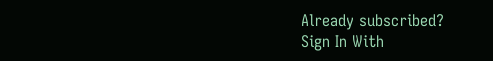Already subscribed?
Sign In With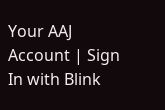Your AAJ Account | Sign In with Blink